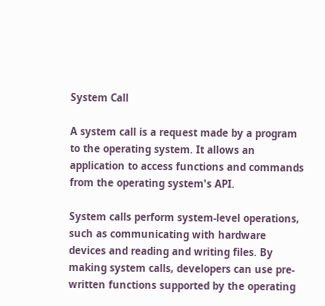System Call

A system call is a request made by a program to the operating system. It allows an application to access functions and commands from the operating system's API.

System calls perform system-level operations, such as communicating with hardware devices and reading and writing files. By making system calls, developers can use pre-written functions supported by the operating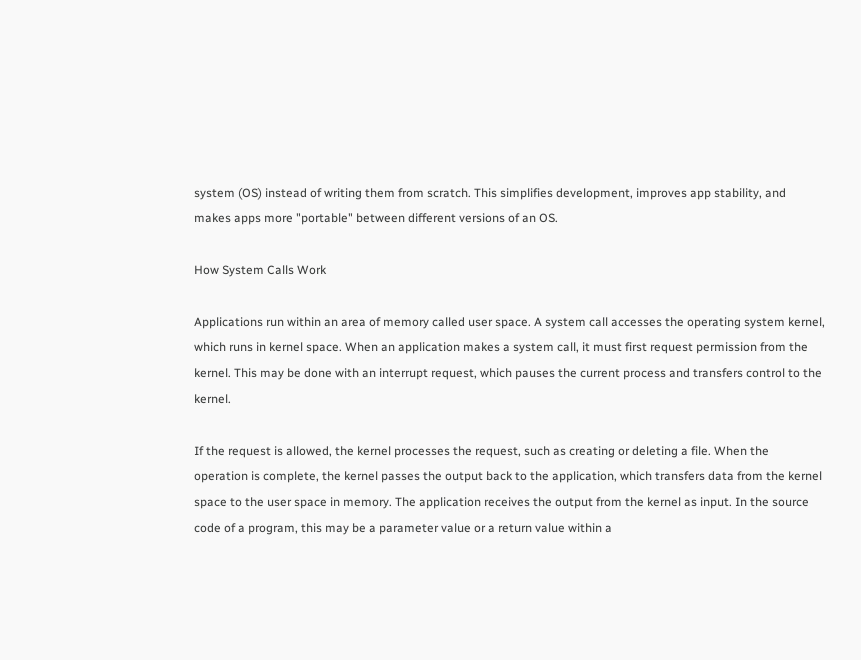system (OS) instead of writing them from scratch. This simplifies development, improves app stability, and makes apps more "portable" between different versions of an OS.

How System Calls Work

Applications run within an area of memory called user space. A system call accesses the operating system kernel, which runs in kernel space. When an application makes a system call, it must first request permission from the kernel. This may be done with an interrupt request, which pauses the current process and transfers control to the kernel.

If the request is allowed, the kernel processes the request, such as creating or deleting a file. When the operation is complete, the kernel passes the output back to the application, which transfers data from the kernel space to the user space in memory. The application receives the output from the kernel as input. In the source code of a program, this may be a parameter value or a return value within a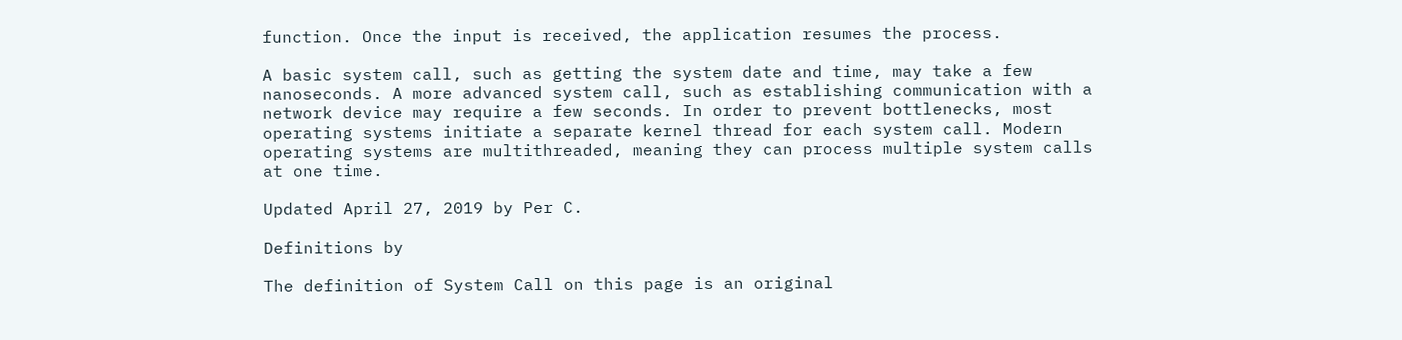function. Once the input is received, the application resumes the process.

A basic system call, such as getting the system date and time, may take a few nanoseconds. A more advanced system call, such as establishing communication with a network device may require a few seconds. In order to prevent bottlenecks, most operating systems initiate a separate kernel thread for each system call. Modern operating systems are multithreaded, meaning they can process multiple system calls at one time.

Updated April 27, 2019 by Per C.

Definitions by

The definition of System Call on this page is an original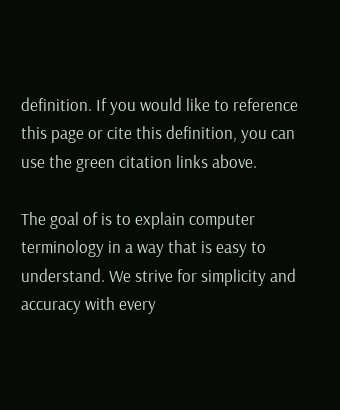definition. If you would like to reference this page or cite this definition, you can use the green citation links above.

The goal of is to explain computer terminology in a way that is easy to understand. We strive for simplicity and accuracy with every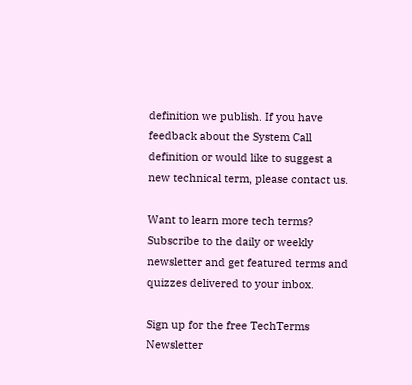definition we publish. If you have feedback about the System Call definition or would like to suggest a new technical term, please contact us.

Want to learn more tech terms? Subscribe to the daily or weekly newsletter and get featured terms and quizzes delivered to your inbox.

Sign up for the free TechTerms Newsletter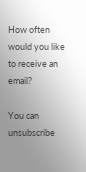How often would you like to receive an email?

You can unsubscribe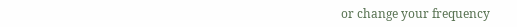or change your frequency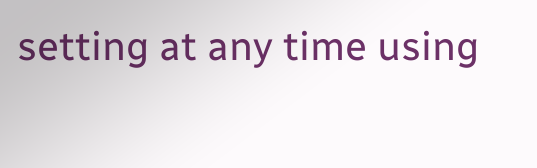setting at any time using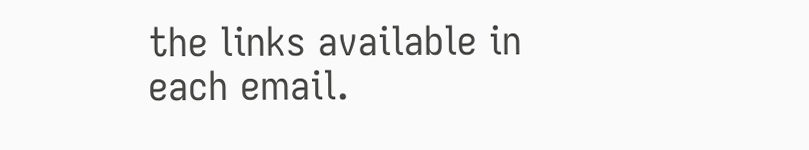the links available in each email.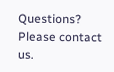Questions? Please contact us.